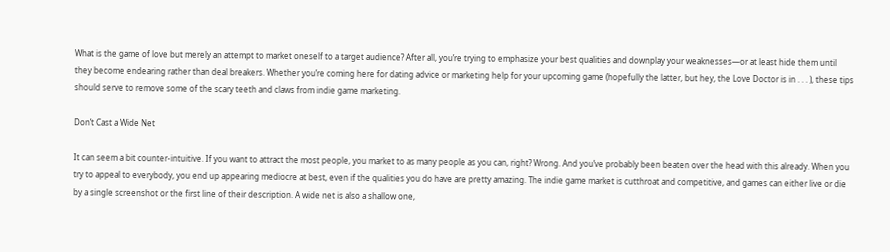What is the game of love but merely an attempt to market oneself to a target audience? After all, you’re trying to emphasize your best qualities and downplay your weaknesses—or at least hide them until they become endearing rather than deal breakers. Whether you’re coming here for dating advice or marketing help for your upcoming game (hopefully the latter, but hey, the Love Doctor is in . . . ), these tips should serve to remove some of the scary teeth and claws from indie game marketing.

Don’t Cast a Wide Net

It can seem a bit counter-intuitive. If you want to attract the most people, you market to as many people as you can, right? Wrong. And you’ve probably been beaten over the head with this already. When you try to appeal to everybody, you end up appearing mediocre at best, even if the qualities you do have are pretty amazing. The indie game market is cutthroat and competitive, and games can either live or die by a single screenshot or the first line of their description. A wide net is also a shallow one,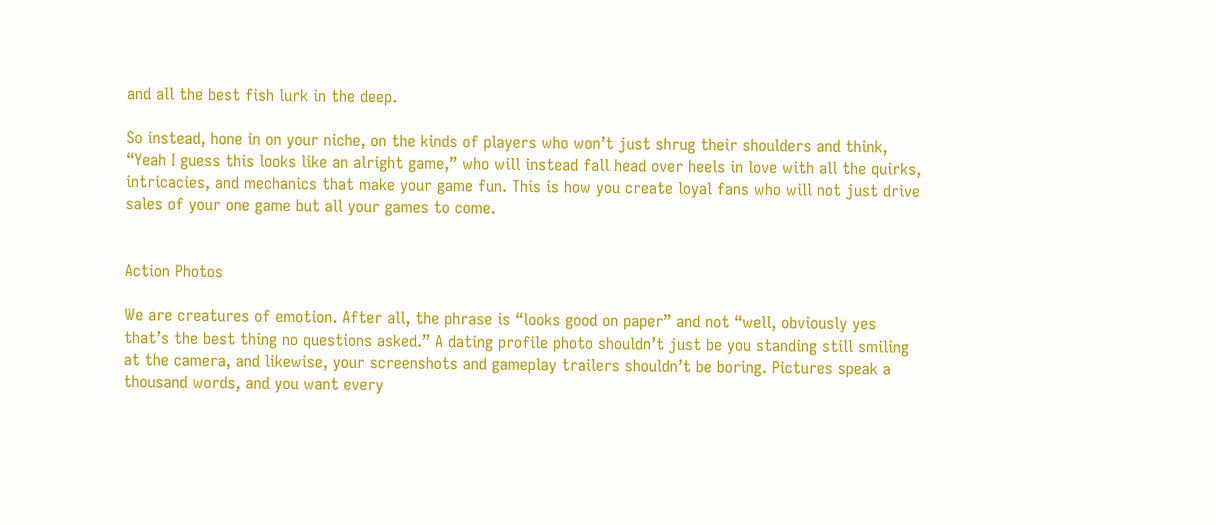and all the best fish lurk in the deep.

So instead, hone in on your niche, on the kinds of players who won’t just shrug their shoulders and think, “Yeah I guess this looks like an alright game,” who will instead fall head over heels in love with all the quirks, intricacies, and mechanics that make your game fun. This is how you create loyal fans who will not just drive sales of your one game but all your games to come.


Action Photos

We are creatures of emotion. After all, the phrase is “looks good on paper” and not “well, obviously yes that’s the best thing no questions asked.” A dating profile photo shouldn’t just be you standing still smiling at the camera, and likewise, your screenshots and gameplay trailers shouldn’t be boring. Pictures speak a thousand words, and you want every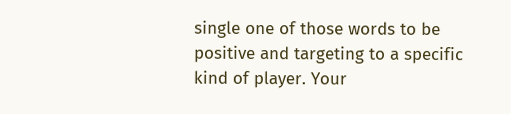single one of those words to be positive and targeting to a specific kind of player. Your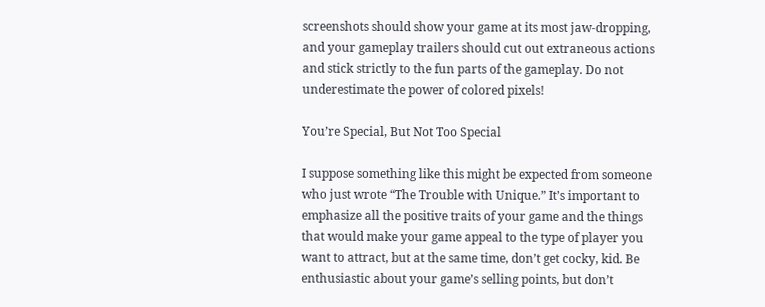screenshots should show your game at its most jaw-dropping, and your gameplay trailers should cut out extraneous actions and stick strictly to the fun parts of the gameplay. Do not underestimate the power of colored pixels!

You’re Special, But Not Too Special

I suppose something like this might be expected from someone who just wrote “The Trouble with Unique.” It’s important to emphasize all the positive traits of your game and the things that would make your game appeal to the type of player you want to attract, but at the same time, don’t get cocky, kid. Be enthusiastic about your game’s selling points, but don’t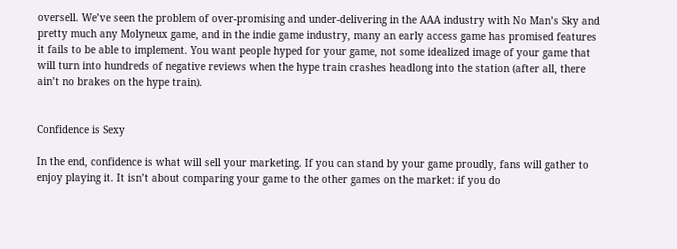oversell. We’ve seen the problem of over-promising and under-delivering in the AAA industry with No Man’s Sky and pretty much any Molyneux game, and in the indie game industry, many an early access game has promised features it fails to be able to implement. You want people hyped for your game, not some idealized image of your game that will turn into hundreds of negative reviews when the hype train crashes headlong into the station (after all, there ain’t no brakes on the hype train).


Confidence is Sexy

In the end, confidence is what will sell your marketing. If you can stand by your game proudly, fans will gather to enjoy playing it. It isn’t about comparing your game to the other games on the market: if you do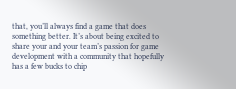that, you’ll always find a game that does something better. It’s about being excited to share your and your team’s passion for game development with a community that hopefully has a few bucks to chip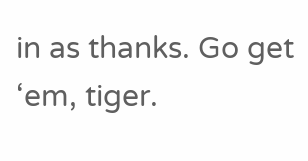in as thanks. Go get ‘em, tiger.